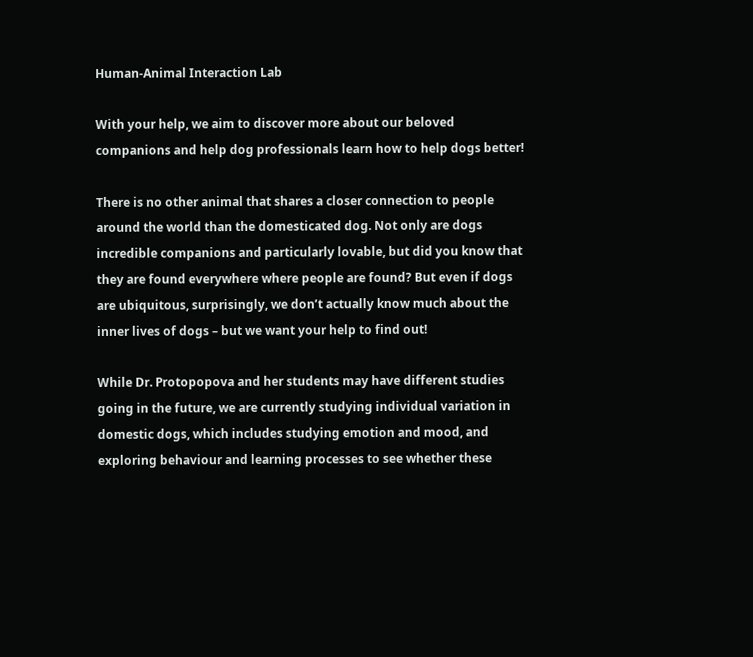Human-Animal Interaction Lab

With your help, we aim to discover more about our beloved companions and help dog professionals learn how to help dogs better!

There is no other animal that shares a closer connection to people around the world than the domesticated dog. Not only are dogs incredible companions and particularly lovable, but did you know that they are found everywhere where people are found? But even if dogs are ubiquitous, surprisingly, we don’t actually know much about the inner lives of dogs – but we want your help to find out!

While Dr. Protopopova and her students may have different studies going in the future, we are currently studying individual variation in domestic dogs, which includes studying emotion and mood, and exploring behaviour and learning processes to see whether these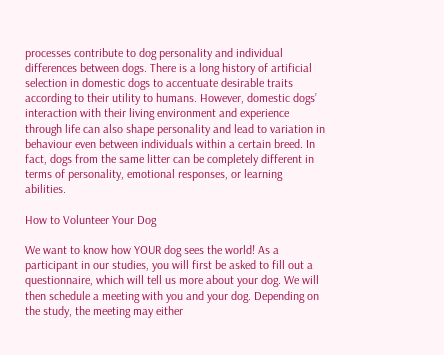processes contribute to dog personality and individual differences between dogs. There is a long history of artificial selection in domestic dogs to accentuate desirable traits according to their utility to humans. However, domestic dogs’ interaction with their living environment and experience through life can also shape personality and lead to variation in behaviour even between individuals within a certain breed. In fact, dogs from the same litter can be completely different in terms of personality, emotional responses, or learning abilities.

How to Volunteer Your Dog

We want to know how YOUR dog sees the world! As a participant in our studies, you will first be asked to fill out a questionnaire, which will tell us more about your dog. We will then schedule a meeting with you and your dog. Depending on the study, the meeting may either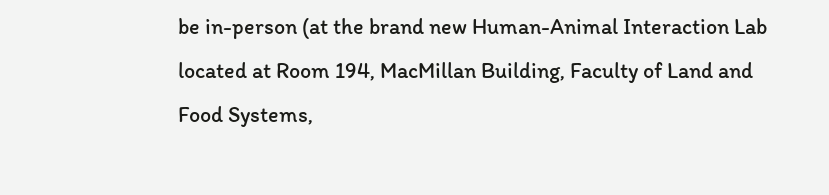be in-person (at the brand new Human-Animal Interaction Lab located at Room 194, MacMillan Building, Faculty of Land and Food Systems,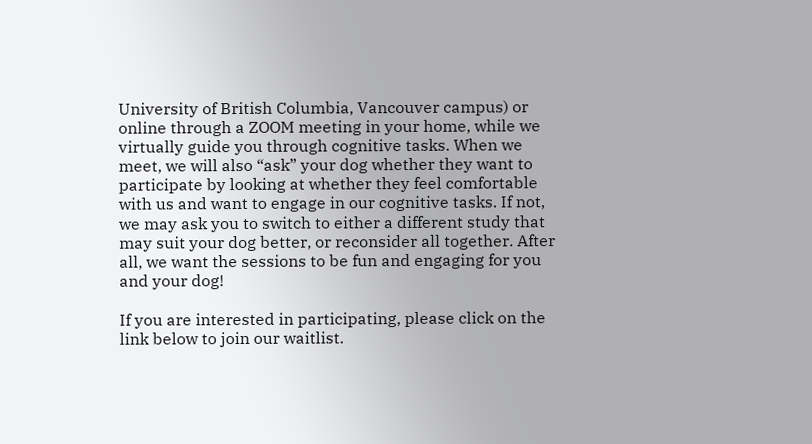University of British Columbia, Vancouver campus) or online through a ZOOM meeting in your home, while we virtually guide you through cognitive tasks. When we meet, we will also “ask” your dog whether they want to participate by looking at whether they feel comfortable with us and want to engage in our cognitive tasks. If not, we may ask you to switch to either a different study that may suit your dog better, or reconsider all together. After all, we want the sessions to be fun and engaging for you and your dog!

If you are interested in participating, please click on the link below to join our waitlist.